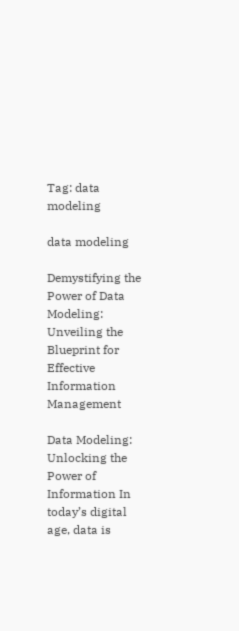Tag: data modeling

data modeling

Demystifying the Power of Data Modeling: Unveiling the Blueprint for Effective Information Management

Data Modeling: Unlocking the Power of Information In today’s digital age, data is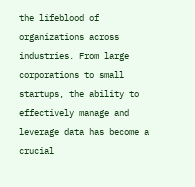the lifeblood of organizations across industries. From large corporations to small startups, the ability to effectively manage and leverage data has become a crucial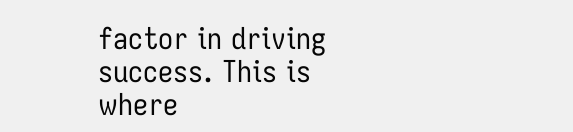factor in driving success. This is where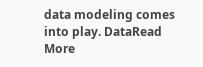data modeling comes into play. DataRead More